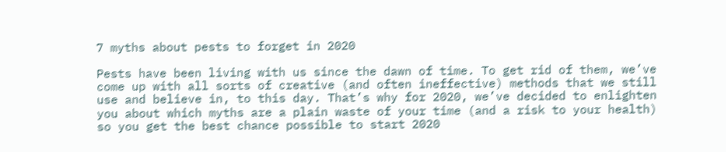7 myths about pests to forget in 2020

Pests have been living with us since the dawn of time. To get rid of them, we’ve come up with all sorts of creative (and often ineffective) methods that we still use and believe in, to this day. That’s why for 2020, we’ve decided to enlighten you about which myths are a plain waste of your time (and a risk to your health) so you get the best chance possible to start 2020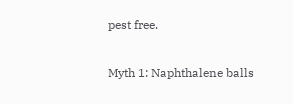pest free.

Myth 1: Naphthalene balls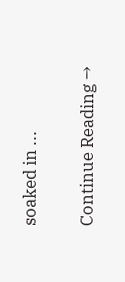soaked in ...

Continue Reading →